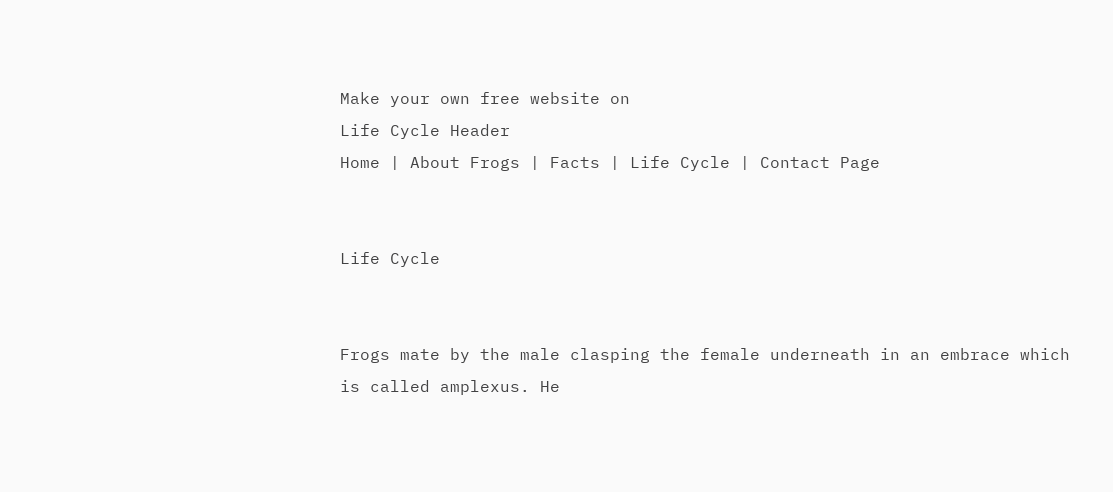Make your own free website on
Life Cycle Header
Home | About Frogs | Facts | Life Cycle | Contact Page


Life Cycle


Frogs mate by the male clasping the female underneath in an embrace which is called amplexus. He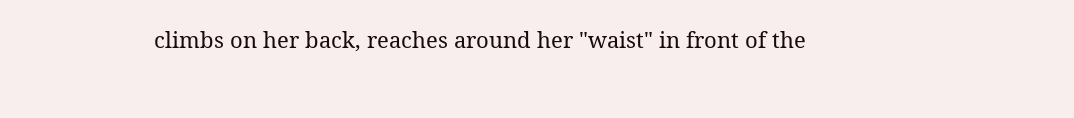climbs on her back, reaches around her "waist" in front of the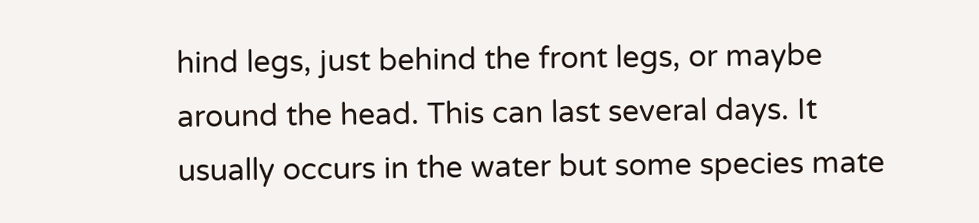hind legs, just behind the front legs, or maybe around the head. This can last several days. It usually occurs in the water but some species mate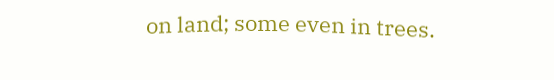on land; some even in trees.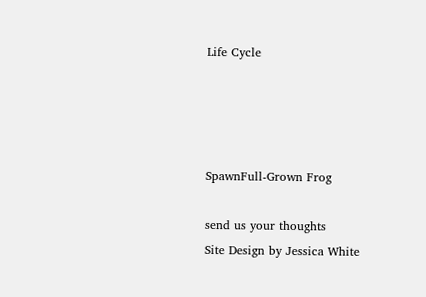Life Cycle




SpawnFull-Grown Frog

send us your thoughts
Site Design by Jessica White